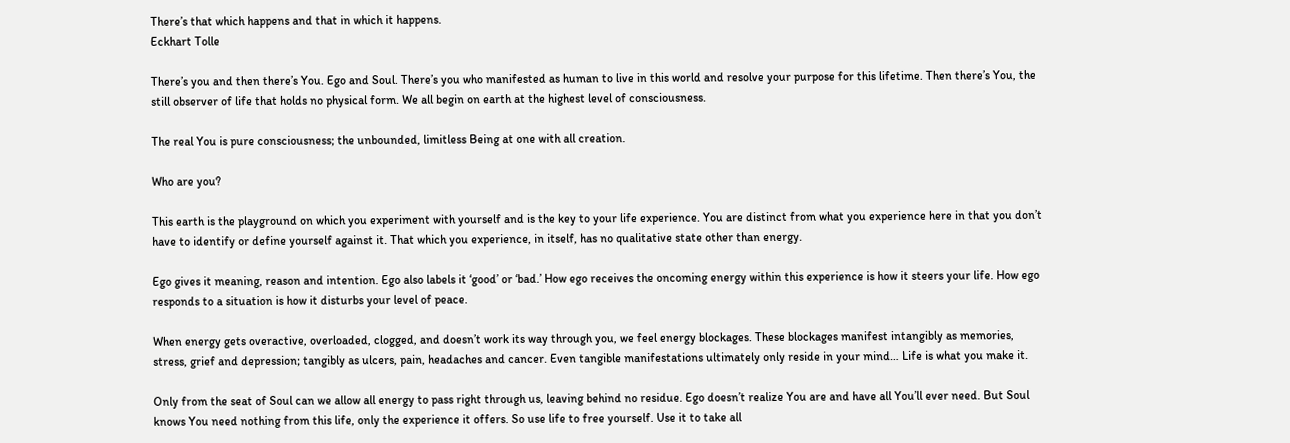There’s that which happens and that in which it happens.
Eckhart Tolle

There’s you and then there’s You. Ego and Soul. There’s you who manifested as human to live in this world and resolve your purpose for this lifetime. Then there’s You, the still observer of life that holds no physical form. We all begin on earth at the highest level of consciousness.

The real You is pure consciousness; the unbounded, limitless Being at one with all creation.

Who are you?

This earth is the playground on which you experiment with yourself and is the key to your life experience. You are distinct from what you experience here in that you don’t have to identify or define yourself against it. That which you experience, in itself, has no qualitative state other than energy.

Ego gives it meaning, reason and intention. Ego also labels it ‘good’ or ‘bad.’ How ego receives the oncoming energy within this experience is how it steers your life. How ego responds to a situation is how it disturbs your level of peace.

When energy gets overactive, overloaded, clogged, and doesn’t work its way through you, we feel energy blockages. These blockages manifest intangibly as memories, stress, grief and depression; tangibly as ulcers, pain, headaches and cancer. Even tangible manifestations ultimately only reside in your mind… Life is what you make it.

Only from the seat of Soul can we allow all energy to pass right through us, leaving behind no residue. Ego doesn’t realize You are and have all You’ll ever need. But Soul knows You need nothing from this life, only the experience it offers. So use life to free yourself. Use it to take all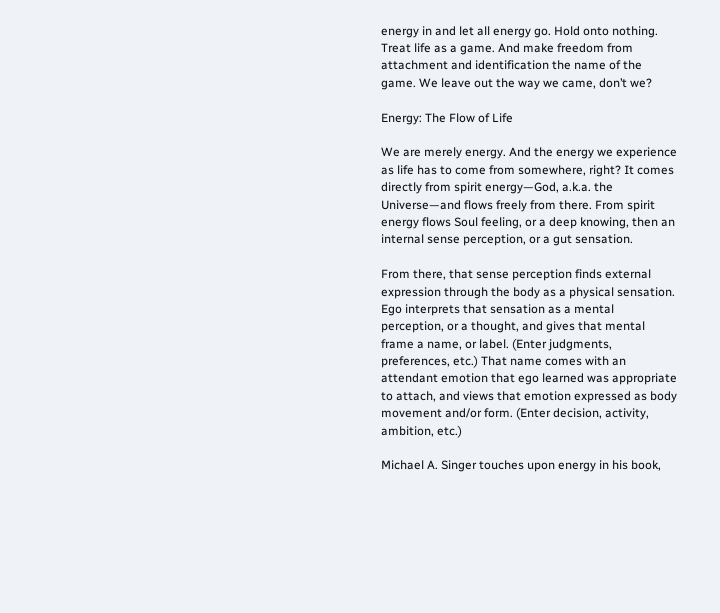energy in and let all energy go. Hold onto nothing. Treat life as a game. And make freedom from attachment and identification the name of the game. We leave out the way we came, don’t we?

Energy: The Flow of Life

We are merely energy. And the energy we experience as life has to come from somewhere, right? It comes directly from spirit energy—God, a.k.a. the Universe—and flows freely from there. From spirit energy flows Soul feeling, or a deep knowing, then an internal sense perception, or a gut sensation.

From there, that sense perception finds external expression through the body as a physical sensation. Ego interprets that sensation as a mental perception, or a thought, and gives that mental frame a name, or label. (Enter judgments, preferences, etc.) That name comes with an attendant emotion that ego learned was appropriate to attach, and views that emotion expressed as body movement and/or form. (Enter decision, activity, ambition, etc.)

Michael A. Singer touches upon energy in his book,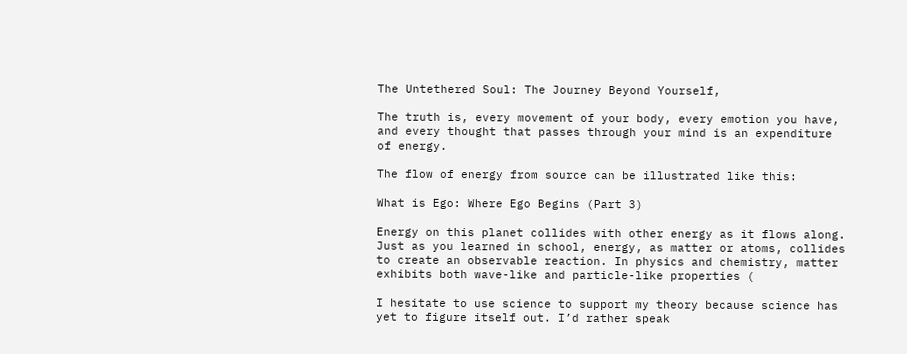The Untethered Soul: The Journey Beyond Yourself,

The truth is, every movement of your body, every emotion you have, and every thought that passes through your mind is an expenditure of energy.

The flow of energy from source can be illustrated like this:

What is Ego: Where Ego Begins (Part 3)

Energy on this planet collides with other energy as it flows along. Just as you learned in school, energy, as matter or atoms, collides to create an observable reaction. In physics and chemistry, matter exhibits both wave-like and particle-like properties (

I hesitate to use science to support my theory because science has yet to figure itself out. I’d rather speak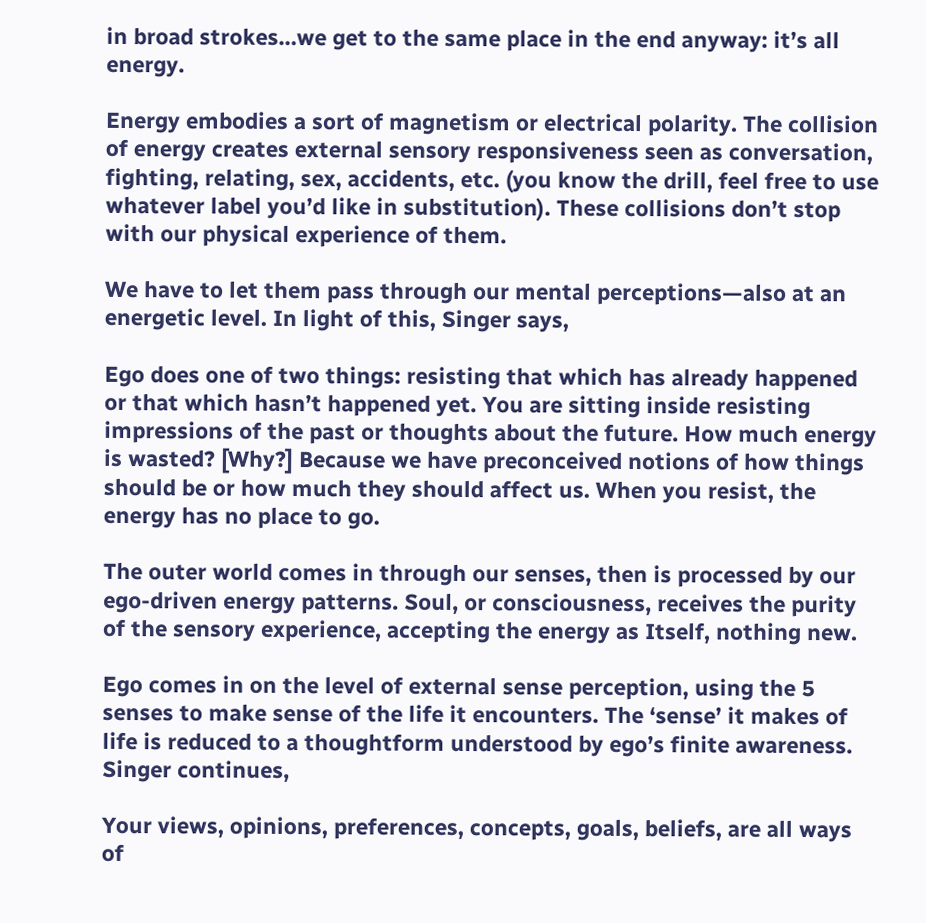in broad strokes…we get to the same place in the end anyway: it’s all energy.

Energy embodies a sort of magnetism or electrical polarity. The collision of energy creates external sensory responsiveness seen as conversation, fighting, relating, sex, accidents, etc. (you know the drill, feel free to use whatever label you’d like in substitution). These collisions don’t stop with our physical experience of them.

We have to let them pass through our mental perceptions—also at an energetic level. In light of this, Singer says,

Ego does one of two things: resisting that which has already happened or that which hasn’t happened yet. You are sitting inside resisting impressions of the past or thoughts about the future. How much energy is wasted? [Why?] Because we have preconceived notions of how things should be or how much they should affect us. When you resist, the energy has no place to go.

The outer world comes in through our senses, then is processed by our ego-driven energy patterns. Soul, or consciousness, receives the purity of the sensory experience, accepting the energy as Itself, nothing new.

Ego comes in on the level of external sense perception, using the 5 senses to make sense of the life it encounters. The ‘sense’ it makes of life is reduced to a thoughtform understood by ego’s finite awareness. Singer continues,

Your views, opinions, preferences, concepts, goals, beliefs, are all ways of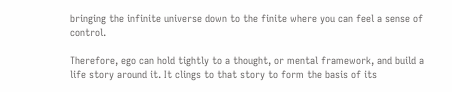bringing the infinite universe down to the finite where you can feel a sense of control.

Therefore, ego can hold tightly to a thought, or mental framework, and build a life story around it. It clings to that story to form the basis of its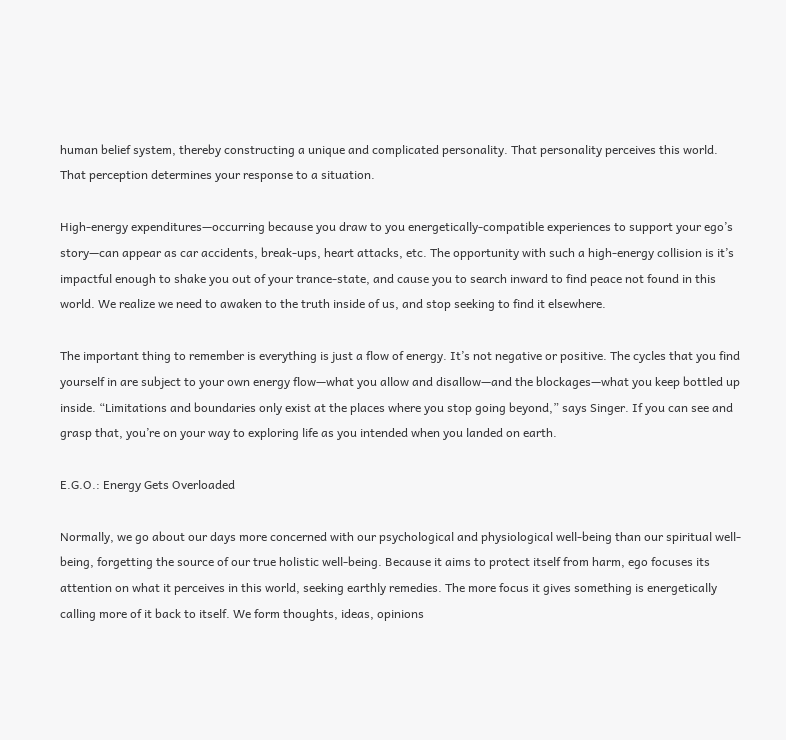human belief system, thereby constructing a unique and complicated personality. That personality perceives this world. That perception determines your response to a situation.

High-energy expenditures—occurring because you draw to you energetically-compatible experiences to support your ego’s story—can appear as car accidents, break-ups, heart attacks, etc. The opportunity with such a high-energy collision is it’s impactful enough to shake you out of your trance-state, and cause you to search inward to find peace not found in this world. We realize we need to awaken to the truth inside of us, and stop seeking to find it elsewhere.

The important thing to remember is everything is just a flow of energy. It’s not negative or positive. The cycles that you find yourself in are subject to your own energy flow—what you allow and disallow—and the blockages—what you keep bottled up inside. “Limitations and boundaries only exist at the places where you stop going beyond,” says Singer. If you can see and grasp that, you’re on your way to exploring life as you intended when you landed on earth.

E.G.O.: Energy Gets Overloaded

Normally, we go about our days more concerned with our psychological and physiological well-being than our spiritual well-being, forgetting the source of our true holistic well-being. Because it aims to protect itself from harm, ego focuses its attention on what it perceives in this world, seeking earthly remedies. The more focus it gives something is energetically calling more of it back to itself. We form thoughts, ideas, opinions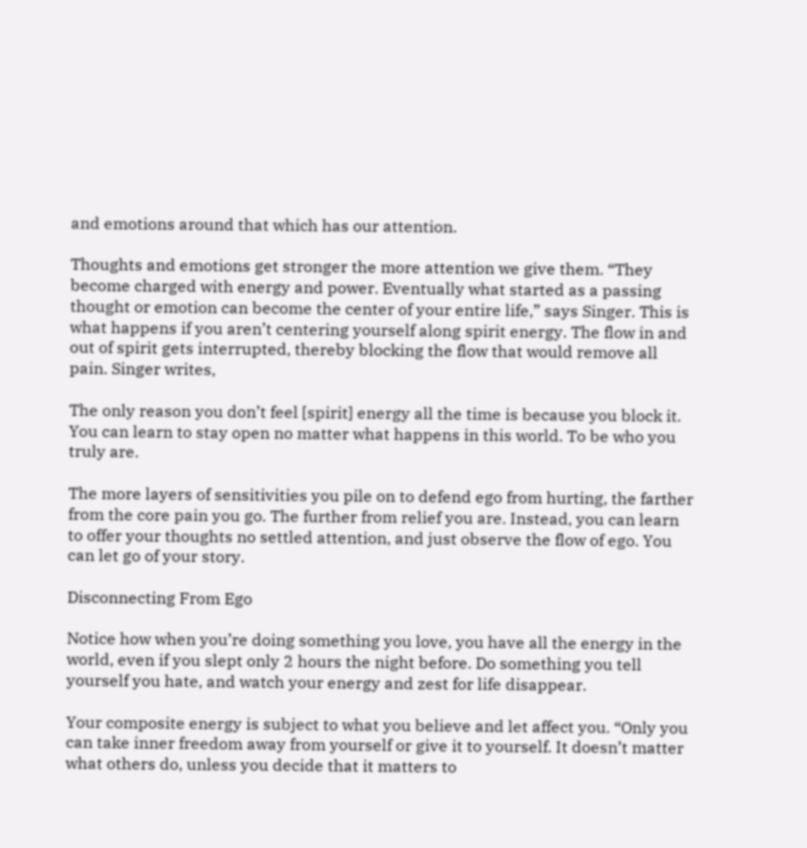and emotions around that which has our attention.

Thoughts and emotions get stronger the more attention we give them. “They become charged with energy and power. Eventually what started as a passing thought or emotion can become the center of your entire life,” says Singer. This is what happens if you aren’t centering yourself along spirit energy. The flow in and out of spirit gets interrupted, thereby blocking the flow that would remove all pain. Singer writes,

The only reason you don’t feel [spirit] energy all the time is because you block it. You can learn to stay open no matter what happens in this world. To be who you truly are.

The more layers of sensitivities you pile on to defend ego from hurting, the farther from the core pain you go. The further from relief you are. Instead, you can learn to offer your thoughts no settled attention, and just observe the flow of ego. You can let go of your story.

Disconnecting From Ego

Notice how when you’re doing something you love, you have all the energy in the world, even if you slept only 2 hours the night before. Do something you tell yourself you hate, and watch your energy and zest for life disappear.

Your composite energy is subject to what you believe and let affect you. “Only you can take inner freedom away from yourself or give it to yourself. It doesn’t matter what others do, unless you decide that it matters to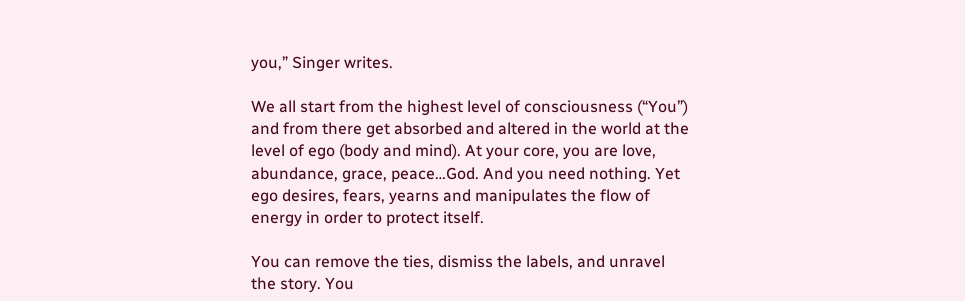you,” Singer writes.

We all start from the highest level of consciousness (“You”) and from there get absorbed and altered in the world at the level of ego (body and mind). At your core, you are love, abundance, grace, peace…God. And you need nothing. Yet ego desires, fears, yearns and manipulates the flow of energy in order to protect itself.

You can remove the ties, dismiss the labels, and unravel the story. You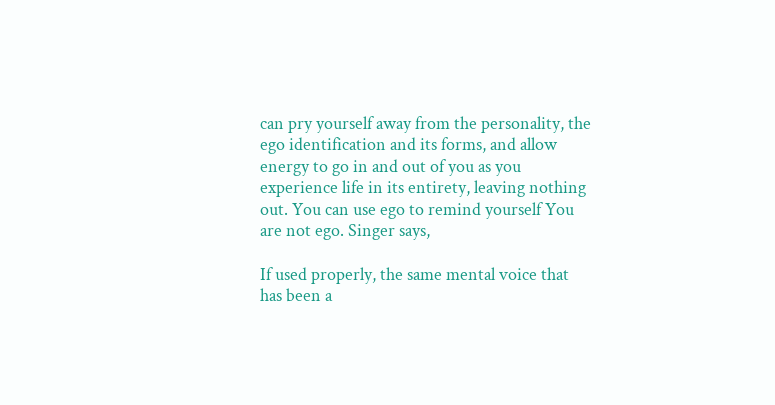can pry yourself away from the personality, the ego identification and its forms, and allow energy to go in and out of you as you experience life in its entirety, leaving nothing out. You can use ego to remind yourself You are not ego. Singer says,

If used properly, the same mental voice that has been a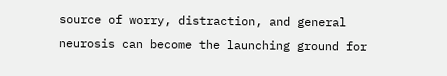source of worry, distraction, and general neurosis can become the launching ground for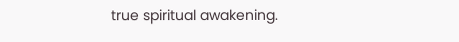true spiritual awakening.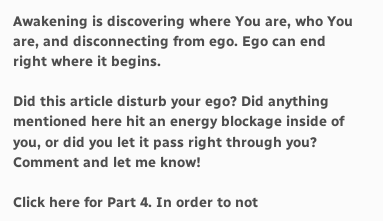Awakening is discovering where You are, who You are, and disconnecting from ego. Ego can end right where it begins.

Did this article disturb your ego? Did anything mentioned here hit an energy blockage inside of you, or did you let it pass right through you? Comment and let me know!

Click here for Part 4. In order to not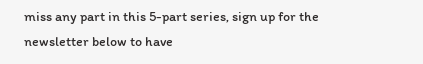miss any part in this 5-part series, sign up for the newsletter below to have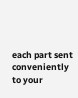each part sent conveniently to your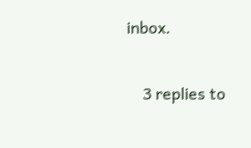inbox.

    3 replies to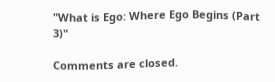"What is Ego: Where Ego Begins (Part 3)"

Comments are closed.